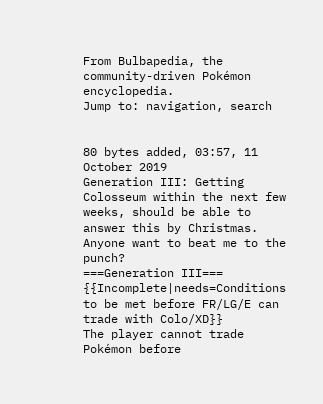From Bulbapedia, the community-driven Pokémon encyclopedia.
Jump to: navigation, search


80 bytes added, 03:57, 11 October 2019
Generation III: Getting Colosseum within the next few weeks, should be able to answer this by Christmas. Anyone want to beat me to the punch?
===Generation III===
{{Incomplete|needs=Conditions to be met before FR/LG/E can trade with Colo/XD}}
The player cannot trade Pokémon before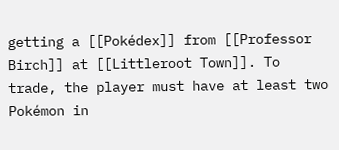getting a [[Pokédex]] from [[Professor Birch]] at [[Littleroot Town]]. To trade, the player must have at least two Pokémon in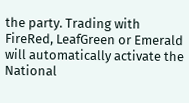the party. Trading with FireRed, LeafGreen or Emerald will automatically activate the National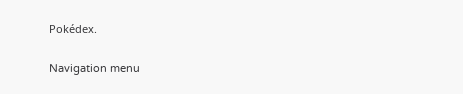Pokédex.

Navigation menu